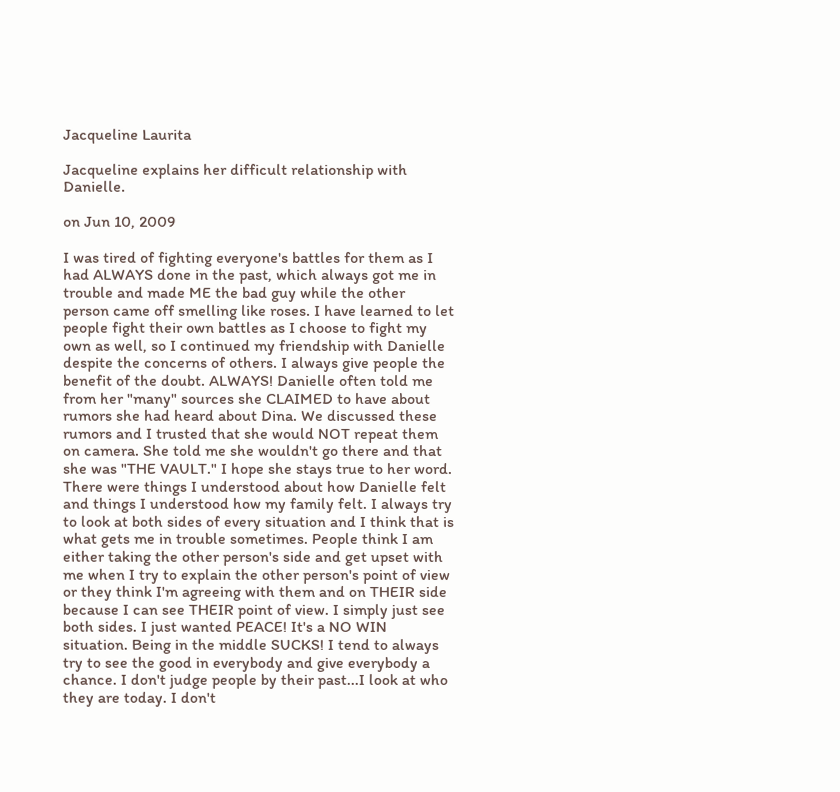Jacqueline Laurita

Jacqueline explains her difficult relationship with Danielle.

on Jun 10, 2009

I was tired of fighting everyone's battles for them as I had ALWAYS done in the past, which always got me in trouble and made ME the bad guy while the other person came off smelling like roses. I have learned to let people fight their own battles as I choose to fight my own as well, so I continued my friendship with Danielle despite the concerns of others. I always give people the benefit of the doubt. ALWAYS! Danielle often told me from her "many" sources she CLAIMED to have about rumors she had heard about Dina. We discussed these rumors and I trusted that she would NOT repeat them on camera. She told me she wouldn't go there and that she was "THE VAULT." I hope she stays true to her word. There were things I understood about how Danielle felt and things I understood how my family felt. I always try to look at both sides of every situation and I think that is what gets me in trouble sometimes. People think I am either taking the other person's side and get upset with me when I try to explain the other person's point of view or they think I'm agreeing with them and on THEIR side because I can see THEIR point of view. I simply just see both sides. I just wanted PEACE! It's a NO WIN situation. Being in the middle SUCKS! I tend to always try to see the good in everybody and give everybody a chance. I don't judge people by their past...I look at who they are today. I don't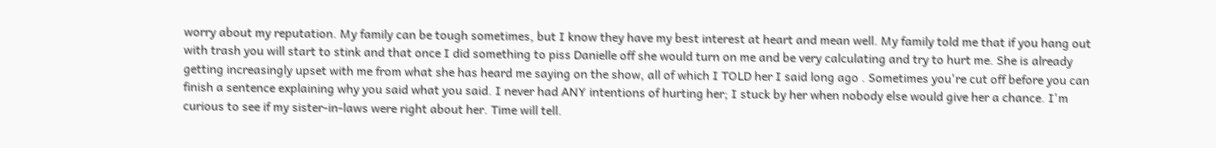worry about my reputation. My family can be tough sometimes, but I know they have my best interest at heart and mean well. My family told me that if you hang out with trash you will start to stink and that once I did something to piss Danielle off she would turn on me and be very calculating and try to hurt me. She is already getting increasingly upset with me from what she has heard me saying on the show, all of which I TOLD her I said long ago . Sometimes you're cut off before you can finish a sentence explaining why you said what you said. I never had ANY intentions of hurting her; I stuck by her when nobody else would give her a chance. I'm curious to see if my sister-in-laws were right about her. Time will tell.